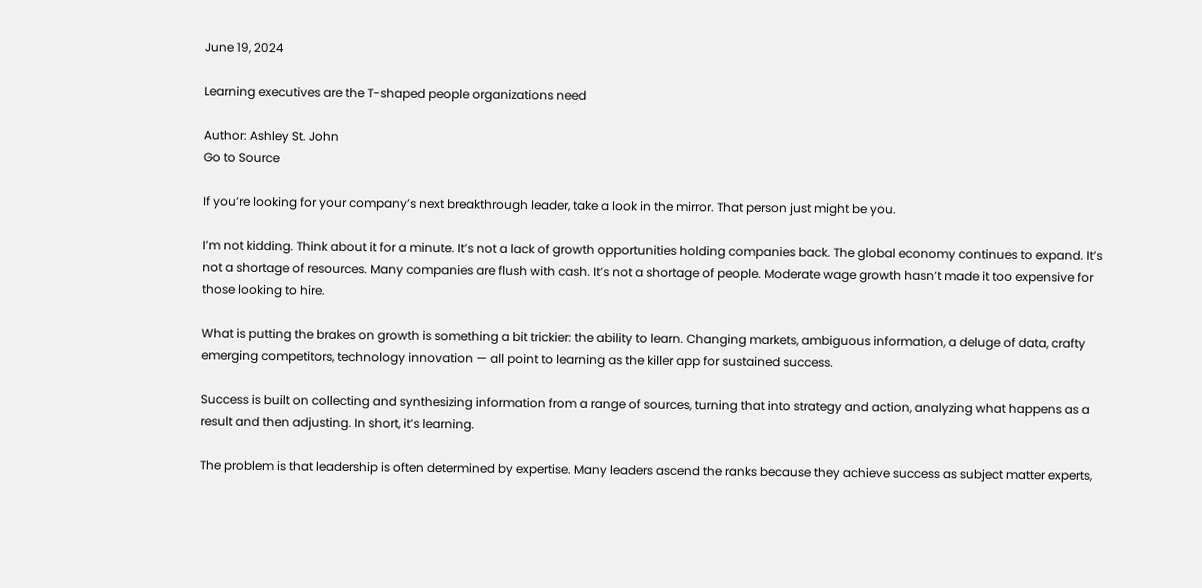June 19, 2024

Learning executives are the T-shaped people organizations need

Author: Ashley St. John
Go to Source

If you’re looking for your company’s next breakthrough leader, take a look in the mirror. That person just might be you.

I’m not kidding. Think about it for a minute. It’s not a lack of growth opportunities holding companies back. The global economy continues to expand. It’s not a shortage of resources. Many companies are flush with cash. It’s not a shortage of people. Moderate wage growth hasn’t made it too expensive for those looking to hire.

What is putting the brakes on growth is something a bit trickier: the ability to learn. Changing markets, ambiguous information, a deluge of data, crafty emerging competitors, technology innovation — all point to learning as the killer app for sustained success.

Success is built on collecting and synthesizing information from a range of sources, turning that into strategy and action, analyzing what happens as a result and then adjusting. In short, it’s learning.

The problem is that leadership is often determined by expertise. Many leaders ascend the ranks because they achieve success as subject matter experts,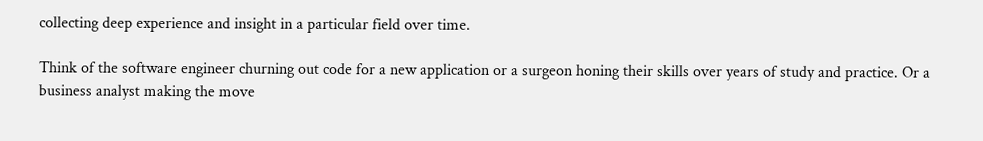collecting deep experience and insight in a particular field over time.

Think of the software engineer churning out code for a new application or a surgeon honing their skills over years of study and practice. Or a business analyst making the move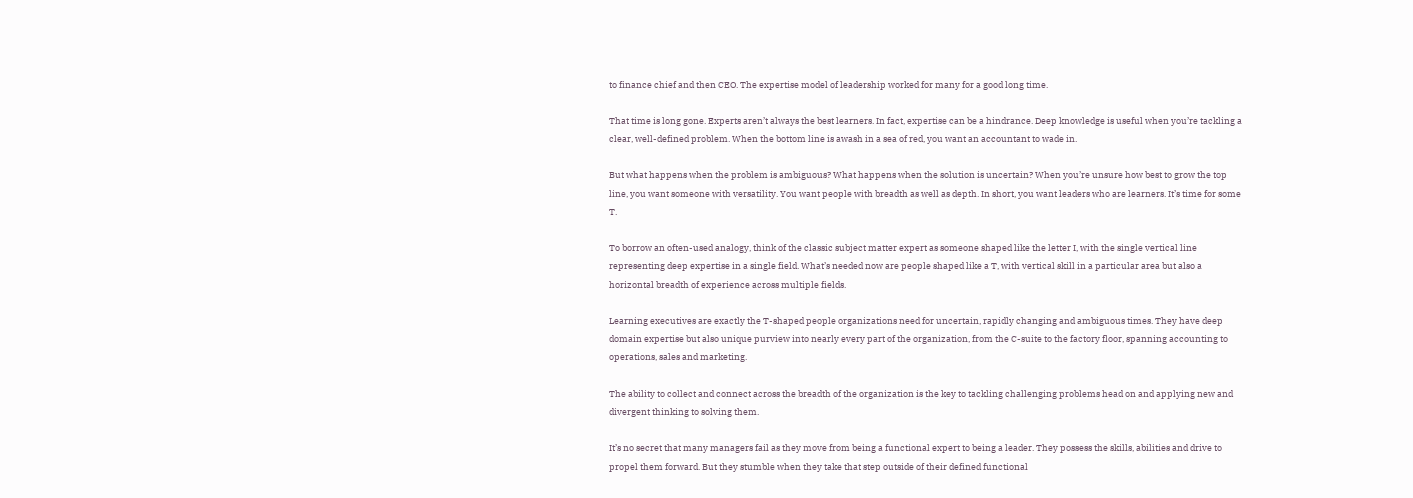to finance chief and then CEO. The expertise model of leadership worked for many for a good long time.

That time is long gone. Experts aren’t always the best learners. In fact, expertise can be a hindrance. Deep knowledge is useful when you’re tackling a clear, well-defined problem. When the bottom line is awash in a sea of red, you want an accountant to wade in.

But what happens when the problem is ambiguous? What happens when the solution is uncertain? When you’re unsure how best to grow the top line, you want someone with versatility. You want people with breadth as well as depth. In short, you want leaders who are learners. It’s time for some T.

To borrow an often-used analogy, think of the classic subject matter expert as someone shaped like the letter I, with the single vertical line representing deep expertise in a single field. What’s needed now are people shaped like a T, with vertical skill in a particular area but also a horizontal breadth of experience across multiple fields.

Learning executives are exactly the T-shaped people organizations need for uncertain, rapidly changing and ambiguous times. They have deep domain expertise but also unique purview into nearly every part of the organization, from the C-suite to the factory floor, spanning accounting to operations, sales and marketing.

The ability to collect and connect across the breadth of the organization is the key to tackling challenging problems head on and applying new and divergent thinking to solving them.

It’s no secret that many managers fail as they move from being a functional expert to being a leader. They possess the skills, abilities and drive to propel them forward. But they stumble when they take that step outside of their defined functional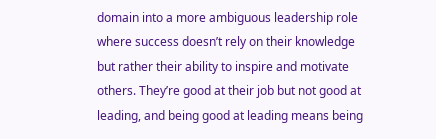domain into a more ambiguous leadership role where success doesn’t rely on their knowledge but rather their ability to inspire and motivate others. They’re good at their job but not good at leading, and being good at leading means being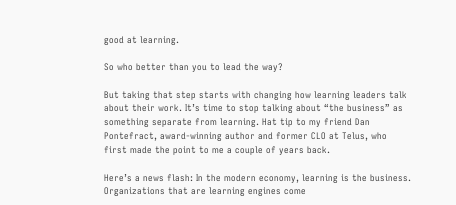good at learning.

So who better than you to lead the way?

But taking that step starts with changing how learning leaders talk about their work. It’s time to stop talking about “the business” as something separate from learning. Hat tip to my friend Dan Pontefract, award-winning author and former CLO at Telus, who first made the point to me a couple of years back.

Here’s a news flash: In the modern economy, learning is the business. Organizations that are learning engines come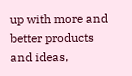up with more and better products and ideas,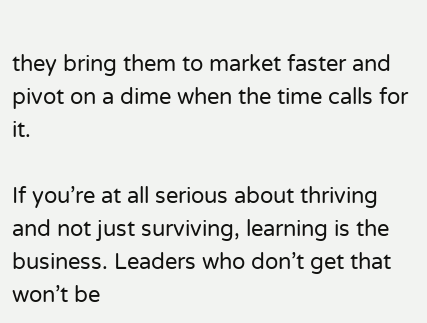they bring them to market faster and pivot on a dime when the time calls for it.

If you’re at all serious about thriving and not just surviving, learning is the business. Leaders who don’t get that won’t be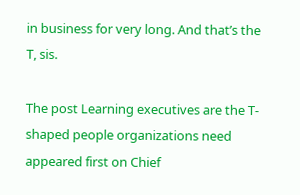in business for very long. And that’s the T, sis.

The post Learning executives are the T-shaped people organizations need appeared first on Chief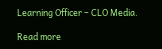Learning Officer – CLO Media.

Read more